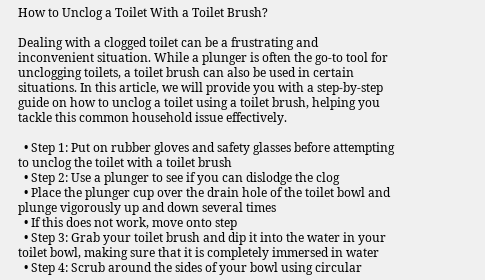How to Unclog a Toilet With a Toilet Brush?

Dealing with a clogged toilet can be a frustrating and inconvenient situation. While a plunger is often the go-to tool for unclogging toilets, a toilet brush can also be used in certain situations. In this article, we will provide you with a step-by-step guide on how to unclog a toilet using a toilet brush, helping you tackle this common household issue effectively.

  • Step 1: Put on rubber gloves and safety glasses before attempting to unclog the toilet with a toilet brush
  • Step 2: Use a plunger to see if you can dislodge the clog
  • Place the plunger cup over the drain hole of the toilet bowl and plunge vigorously up and down several times
  • If this does not work, move onto step
  • Step 3: Grab your toilet brush and dip it into the water in your toilet bowl, making sure that it is completely immersed in water
  • Step 4: Scrub around the sides of your bowl using circular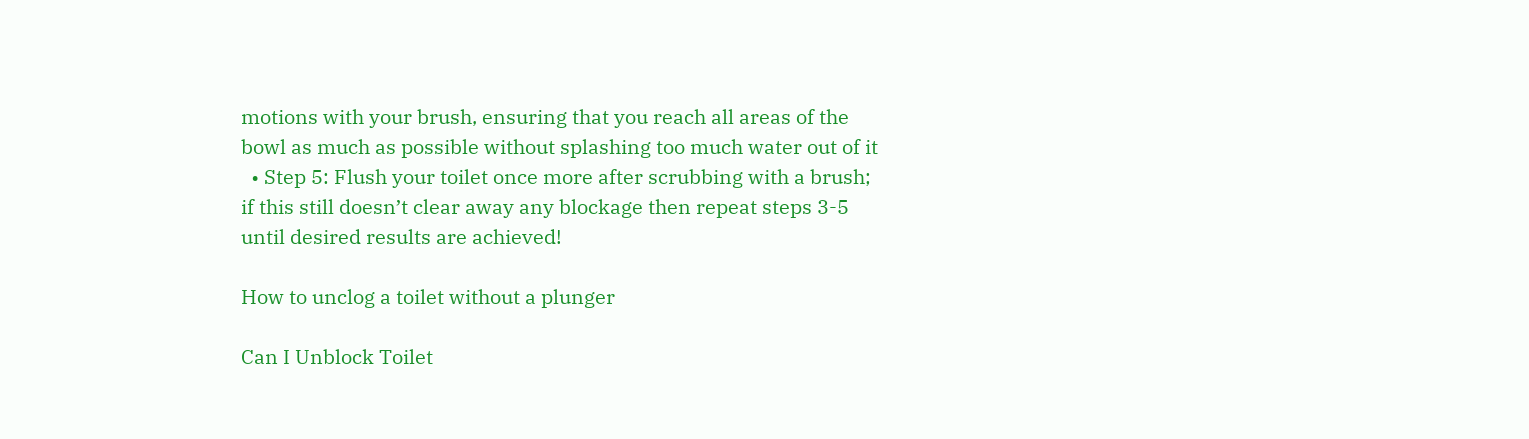motions with your brush, ensuring that you reach all areas of the bowl as much as possible without splashing too much water out of it
  • Step 5: Flush your toilet once more after scrubbing with a brush; if this still doesn’t clear away any blockage then repeat steps 3-5 until desired results are achieved!

How to unclog a toilet without a plunger

Can I Unblock Toilet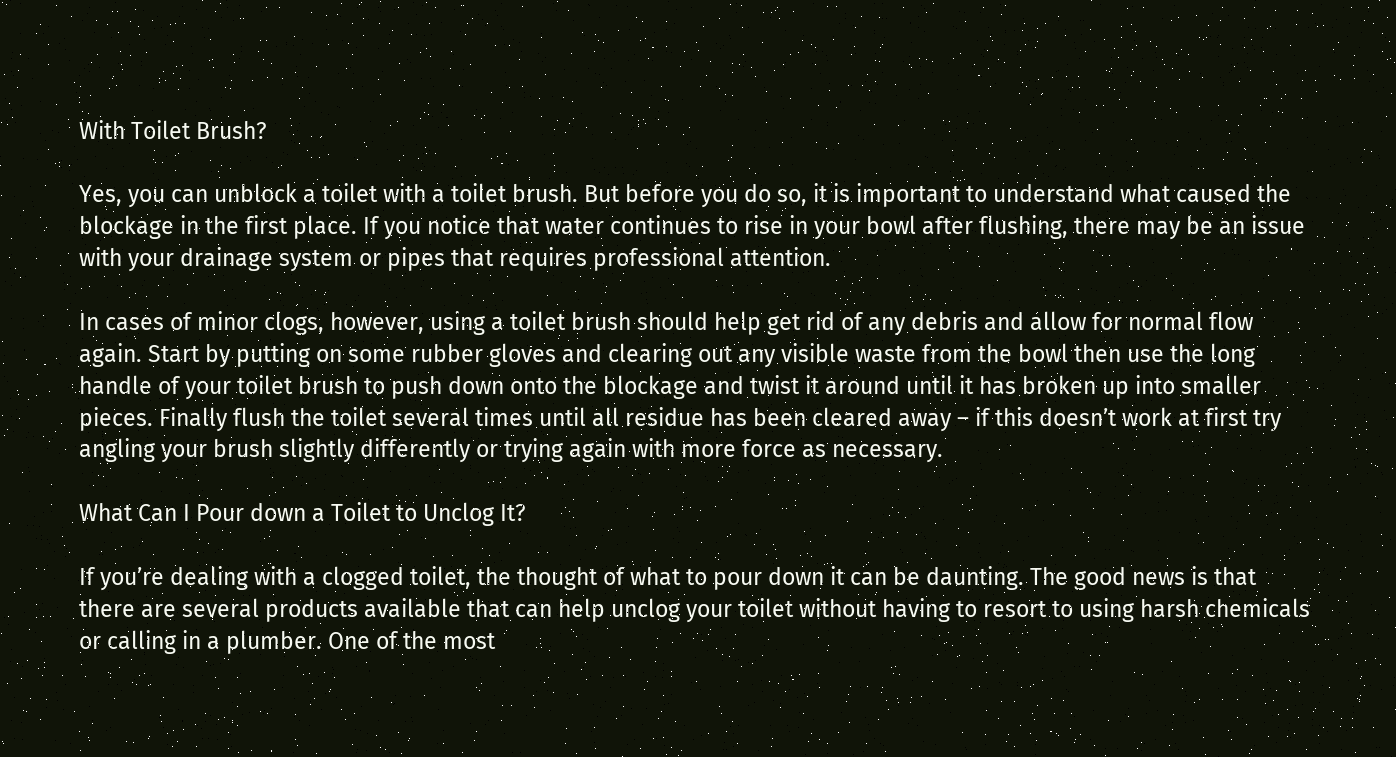With Toilet Brush?

Yes, you can unblock a toilet with a toilet brush. But before you do so, it is important to understand what caused the blockage in the first place. If you notice that water continues to rise in your bowl after flushing, there may be an issue with your drainage system or pipes that requires professional attention.

In cases of minor clogs, however, using a toilet brush should help get rid of any debris and allow for normal flow again. Start by putting on some rubber gloves and clearing out any visible waste from the bowl then use the long handle of your toilet brush to push down onto the blockage and twist it around until it has broken up into smaller pieces. Finally flush the toilet several times until all residue has been cleared away – if this doesn’t work at first try angling your brush slightly differently or trying again with more force as necessary.

What Can I Pour down a Toilet to Unclog It?

If you’re dealing with a clogged toilet, the thought of what to pour down it can be daunting. The good news is that there are several products available that can help unclog your toilet without having to resort to using harsh chemicals or calling in a plumber. One of the most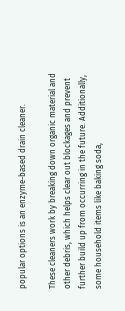popular options is an enzyme-based drain cleaner.

These cleaners work by breaking down organic material and other debris, which helps clear out blockages and prevent further build up from occurring in the future. Additionally, some household items like baking soda,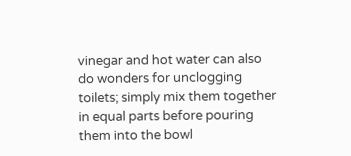vinegar and hot water can also do wonders for unclogging toilets; simply mix them together in equal parts before pouring them into the bowl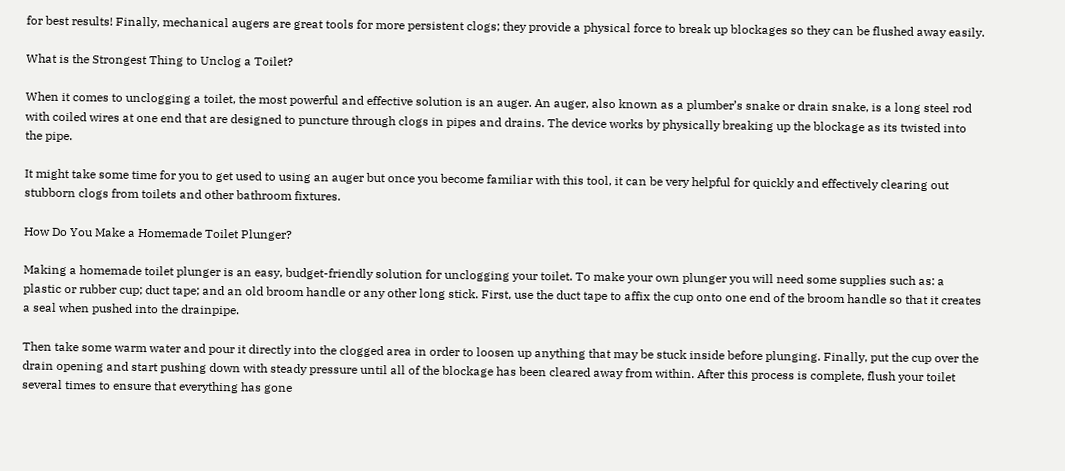for best results! Finally, mechanical augers are great tools for more persistent clogs; they provide a physical force to break up blockages so they can be flushed away easily.

What is the Strongest Thing to Unclog a Toilet?

When it comes to unclogging a toilet, the most powerful and effective solution is an auger. An auger, also known as a plumber’s snake or drain snake, is a long steel rod with coiled wires at one end that are designed to puncture through clogs in pipes and drains. The device works by physically breaking up the blockage as its twisted into the pipe.

It might take some time for you to get used to using an auger but once you become familiar with this tool, it can be very helpful for quickly and effectively clearing out stubborn clogs from toilets and other bathroom fixtures.

How Do You Make a Homemade Toilet Plunger?

Making a homemade toilet plunger is an easy, budget-friendly solution for unclogging your toilet. To make your own plunger you will need some supplies such as: a plastic or rubber cup; duct tape; and an old broom handle or any other long stick. First, use the duct tape to affix the cup onto one end of the broom handle so that it creates a seal when pushed into the drainpipe.

Then take some warm water and pour it directly into the clogged area in order to loosen up anything that may be stuck inside before plunging. Finally, put the cup over the drain opening and start pushing down with steady pressure until all of the blockage has been cleared away from within. After this process is complete, flush your toilet several times to ensure that everything has gone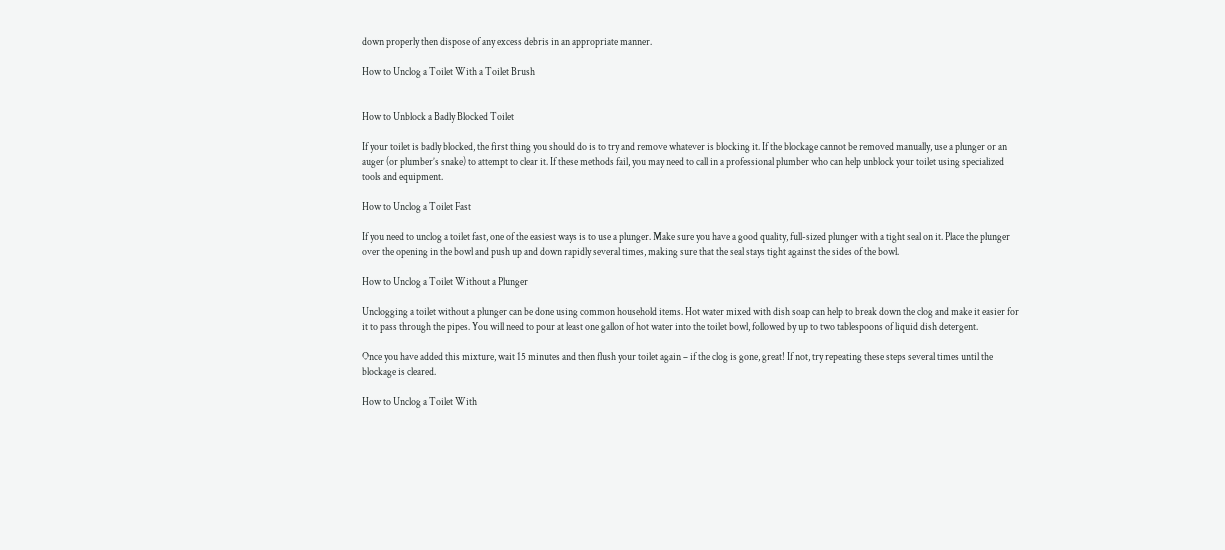down properly then dispose of any excess debris in an appropriate manner.

How to Unclog a Toilet With a Toilet Brush


How to Unblock a Badly Blocked Toilet

If your toilet is badly blocked, the first thing you should do is to try and remove whatever is blocking it. If the blockage cannot be removed manually, use a plunger or an auger (or plumber’s snake) to attempt to clear it. If these methods fail, you may need to call in a professional plumber who can help unblock your toilet using specialized tools and equipment.

How to Unclog a Toilet Fast

If you need to unclog a toilet fast, one of the easiest ways is to use a plunger. Make sure you have a good quality, full-sized plunger with a tight seal on it. Place the plunger over the opening in the bowl and push up and down rapidly several times, making sure that the seal stays tight against the sides of the bowl.

How to Unclog a Toilet Without a Plunger

Unclogging a toilet without a plunger can be done using common household items. Hot water mixed with dish soap can help to break down the clog and make it easier for it to pass through the pipes. You will need to pour at least one gallon of hot water into the toilet bowl, followed by up to two tablespoons of liquid dish detergent.

Once you have added this mixture, wait 15 minutes and then flush your toilet again – if the clog is gone, great! If not, try repeating these steps several times until the blockage is cleared.

How to Unclog a Toilet With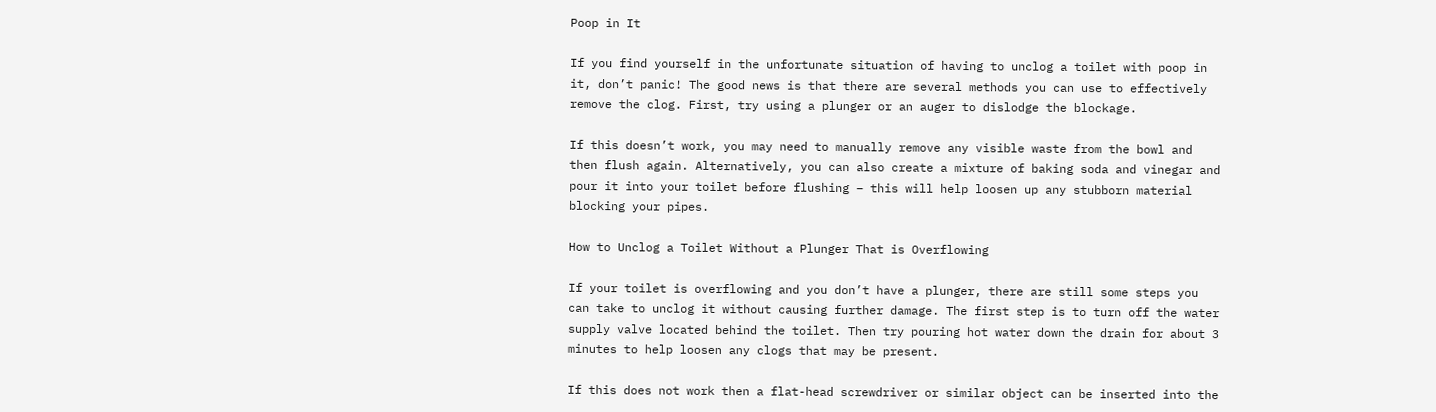Poop in It

If you find yourself in the unfortunate situation of having to unclog a toilet with poop in it, don’t panic! The good news is that there are several methods you can use to effectively remove the clog. First, try using a plunger or an auger to dislodge the blockage.

If this doesn’t work, you may need to manually remove any visible waste from the bowl and then flush again. Alternatively, you can also create a mixture of baking soda and vinegar and pour it into your toilet before flushing – this will help loosen up any stubborn material blocking your pipes.

How to Unclog a Toilet Without a Plunger That is Overflowing

If your toilet is overflowing and you don’t have a plunger, there are still some steps you can take to unclog it without causing further damage. The first step is to turn off the water supply valve located behind the toilet. Then try pouring hot water down the drain for about 3 minutes to help loosen any clogs that may be present.

If this does not work then a flat-head screwdriver or similar object can be inserted into the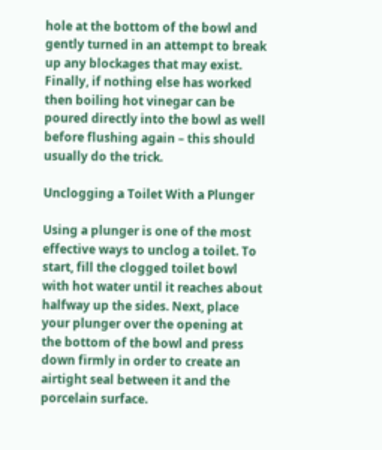hole at the bottom of the bowl and gently turned in an attempt to break up any blockages that may exist. Finally, if nothing else has worked then boiling hot vinegar can be poured directly into the bowl as well before flushing again – this should usually do the trick.

Unclogging a Toilet With a Plunger

Using a plunger is one of the most effective ways to unclog a toilet. To start, fill the clogged toilet bowl with hot water until it reaches about halfway up the sides. Next, place your plunger over the opening at the bottom of the bowl and press down firmly in order to create an airtight seal between it and the porcelain surface.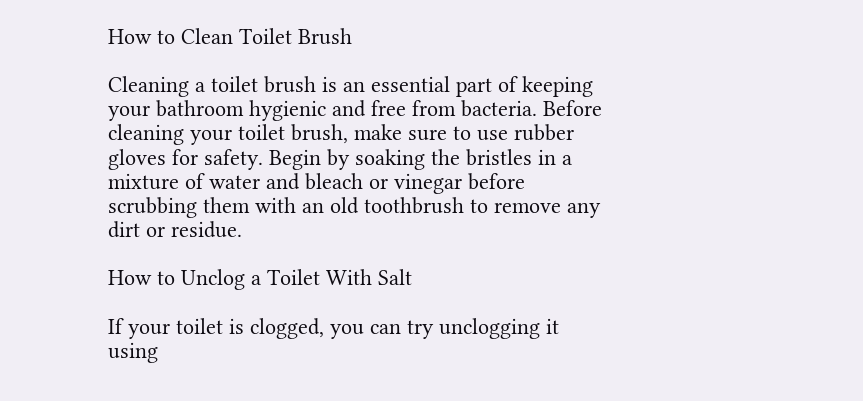How to Clean Toilet Brush

Cleaning a toilet brush is an essential part of keeping your bathroom hygienic and free from bacteria. Before cleaning your toilet brush, make sure to use rubber gloves for safety. Begin by soaking the bristles in a mixture of water and bleach or vinegar before scrubbing them with an old toothbrush to remove any dirt or residue.

How to Unclog a Toilet With Salt

If your toilet is clogged, you can try unclogging it using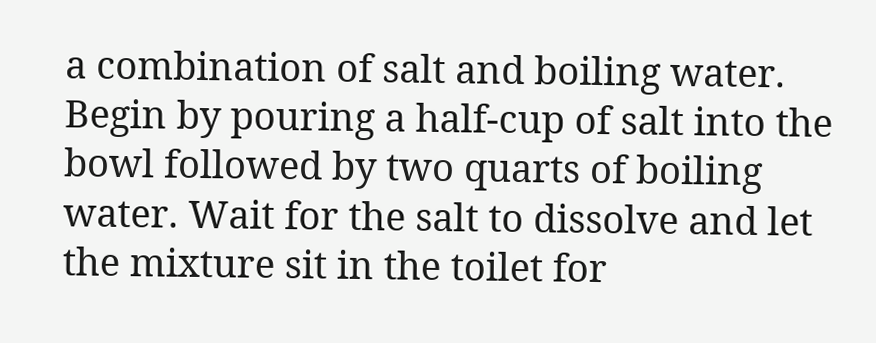a combination of salt and boiling water. Begin by pouring a half-cup of salt into the bowl followed by two quarts of boiling water. Wait for the salt to dissolve and let the mixture sit in the toilet for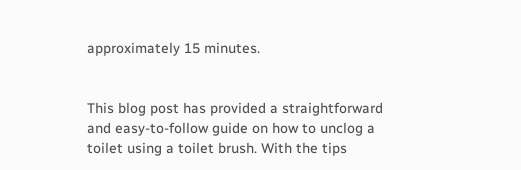approximately 15 minutes.


This blog post has provided a straightforward and easy-to-follow guide on how to unclog a toilet using a toilet brush. With the tips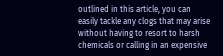outlined in this article, you can easily tackle any clogs that may arise without having to resort to harsh chemicals or calling in an expensive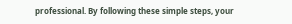professional. By following these simple steps, your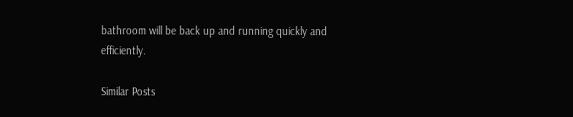bathroom will be back up and running quickly and efficiently.

Similar Posts